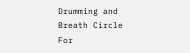Drumming and Breath Circle For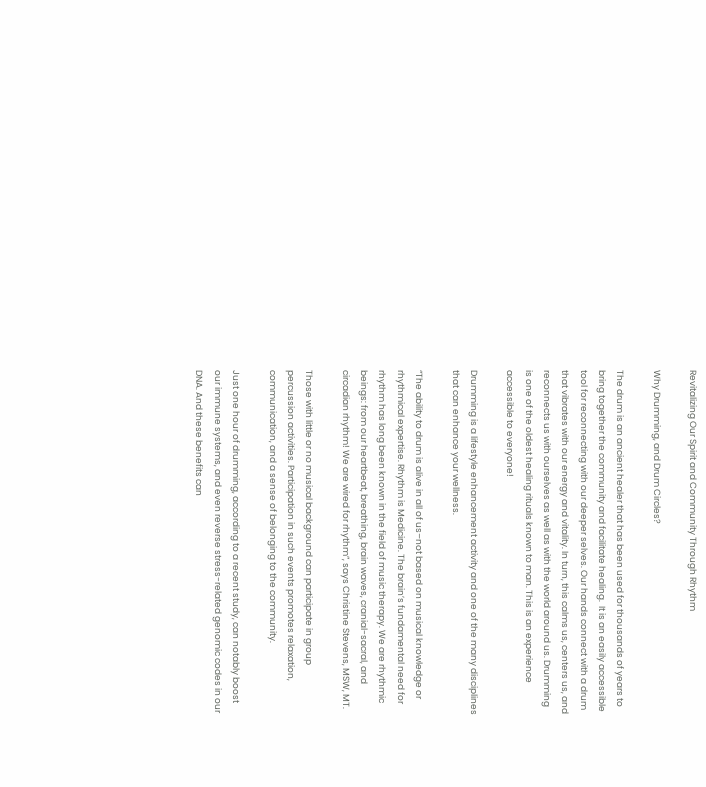Revitalizing Our Spirit and Community Through Rhythm

Why Drumming, and Drum Circles?

The drum is an ancient healer that has been used for thousands of years to bring together the community and facilitate healing.  It is an easily accessible tool for reconnecting with our deeper selves. Our hands connect with a drum that vibrates with our energy and vitality. In turn, this calms us, centers us, and reconnects us with ourselves as well as with the world around us. Drumming is one of the oldest healing rituals known to man. This is an experience accessible to everyone!

Drumming is a lifestyle enhancement activity and one of the many disciplines that can enhance your wellness.

“The ability to drum is alive in all of us–not based on musical knowledge or rhythmical expertise. Rhythm is Medicine. The brain’s fundamental need for rhythm has long been known in the field of music therapy. We are rhythmic beings: from our heartbeat, breathing, brain waves, cranial-sacral, and circadian rhythm! We are wired for rhythm”, says Christine Stevens, MSW, MT.

Those with little or no musical background can participate in group percussion activities. Participation in such events promotes relaxation, communication, and a sense of belonging to the community.

Just one hour of drumming, according to a recent study, can notably boost our immune systems, and even reverse stress-related genomic codes in our DNA. And these benefits can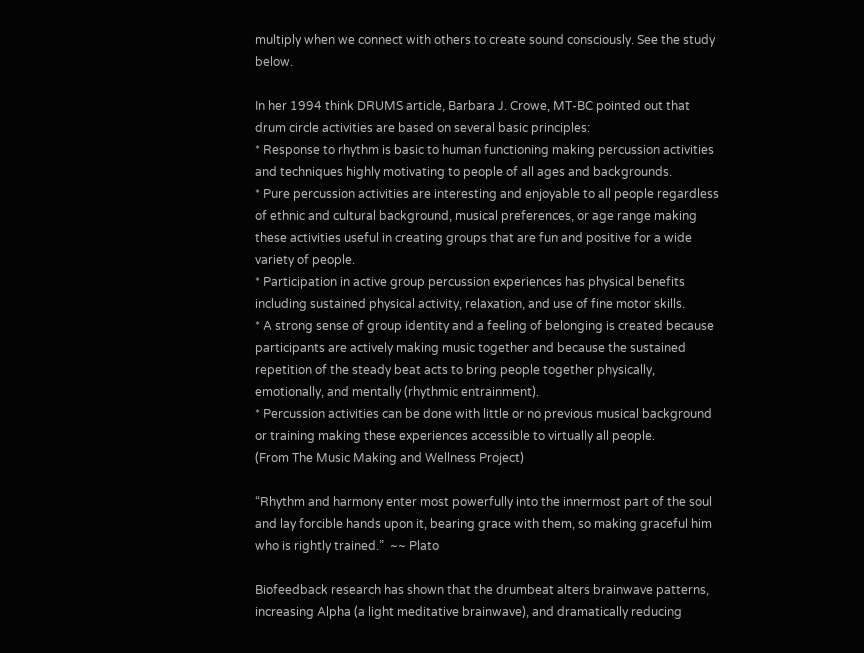multiply when we connect with others to create sound consciously. See the study below.

In her 1994 think DRUMS article, Barbara J. Crowe, MT-BC pointed out that drum circle activities are based on several basic principles:
* Response to rhythm is basic to human functioning making percussion activities and techniques highly motivating to people of all ages and backgrounds.
* Pure percussion activities are interesting and enjoyable to all people regardless of ethnic and cultural background, musical preferences, or age range making these activities useful in creating groups that are fun and positive for a wide variety of people.
* Participation in active group percussion experiences has physical benefits including sustained physical activity, relaxation, and use of fine motor skills.
* A strong sense of group identity and a feeling of belonging is created because participants are actively making music together and because the sustained repetition of the steady beat acts to bring people together physically, emotionally, and mentally (rhythmic entrainment).
* Percussion activities can be done with little or no previous musical background or training making these experiences accessible to virtually all people.
(From The Music Making and Wellness Project)

“Rhythm and harmony enter most powerfully into the innermost part of the soul and lay forcible hands upon it, bearing grace with them, so making graceful him who is rightly trained.”  ~~ Plato

Biofeedback research has shown that the drumbeat alters brainwave patterns, increasing Alpha (a light meditative brainwave), and dramatically reducing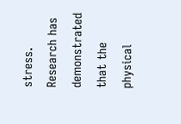stress. Research has demonstrated that the physical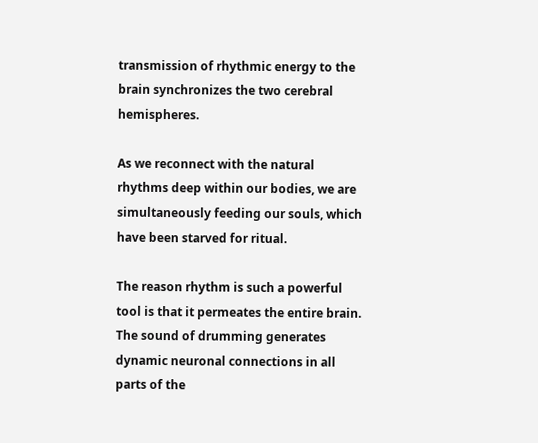transmission of rhythmic energy to the brain synchronizes the two cerebral hemispheres.

As we reconnect with the natural rhythms deep within our bodies, we are simultaneously feeding our souls, which have been starved for ritual.

The reason rhythm is such a powerful tool is that it permeates the entire brain. The sound of drumming generates dynamic neuronal connections in all parts of the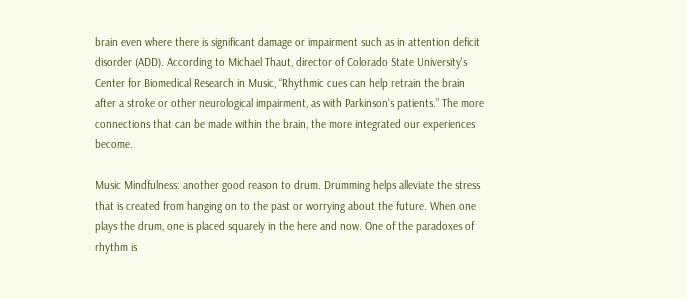brain even where there is significant damage or impairment such as in attention deficit disorder (ADD). According to Michael Thaut, director of Colorado State University's Center for Biomedical Research in Music, “Rhythmic cues can help retrain the brain after a stroke or other neurological impairment, as with Parkinson's patients.” The more connections that can be made within the brain, the more integrated our experiences become.

Music Mindfulness: another good reason to drum. Drumming helps alleviate the stress that is created from hanging on to the past or worrying about the future. When one plays the drum, one is placed squarely in the here and now. One of the paradoxes of rhythm is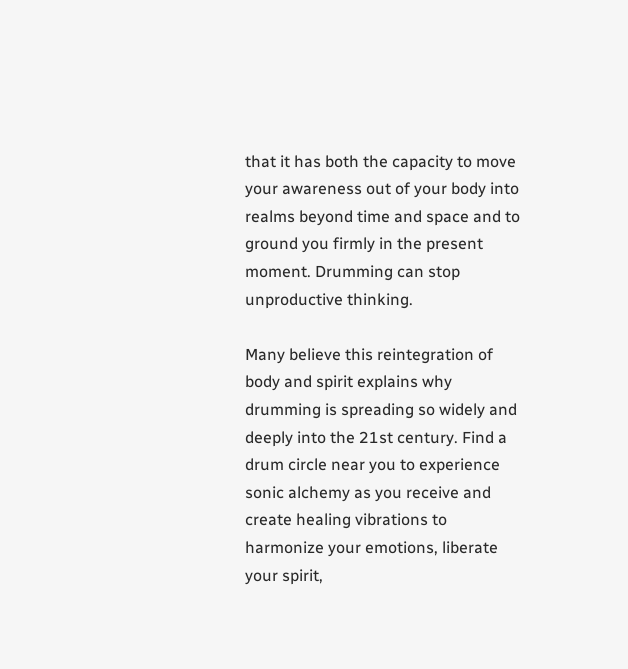that it has both the capacity to move your awareness out of your body into realms beyond time and space and to ground you firmly in the present moment. Drumming can stop unproductive thinking.

Many believe this reintegration of body and spirit explains why drumming is spreading so widely and deeply into the 21st century. Find a drum circle near you to experience sonic alchemy as you receive and create healing vibrations to harmonize your emotions, liberate your spirit,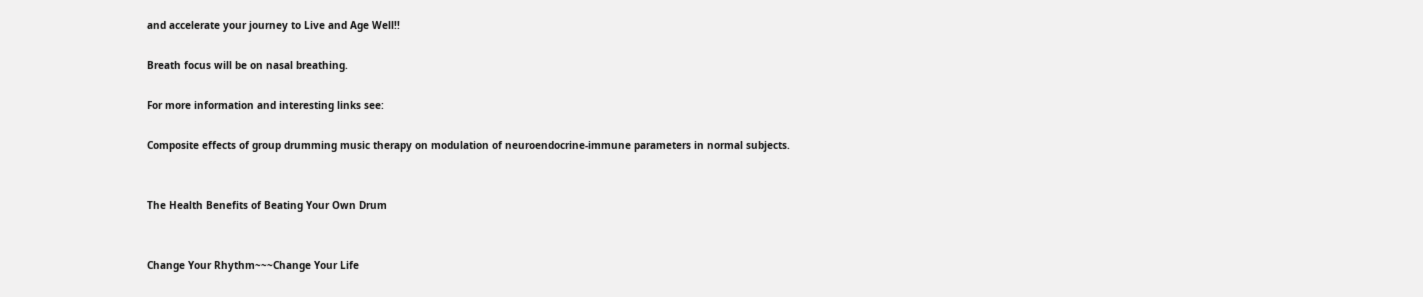and accelerate your journey to Live and Age Well!!

Breath focus will be on nasal breathing.

For more information and interesting links see:

Composite effects of group drumming music therapy on modulation of neuroendocrine-immune parameters in normal subjects.


The Health Benefits of Beating Your Own Drum


Change Your Rhythm~~~Change Your Life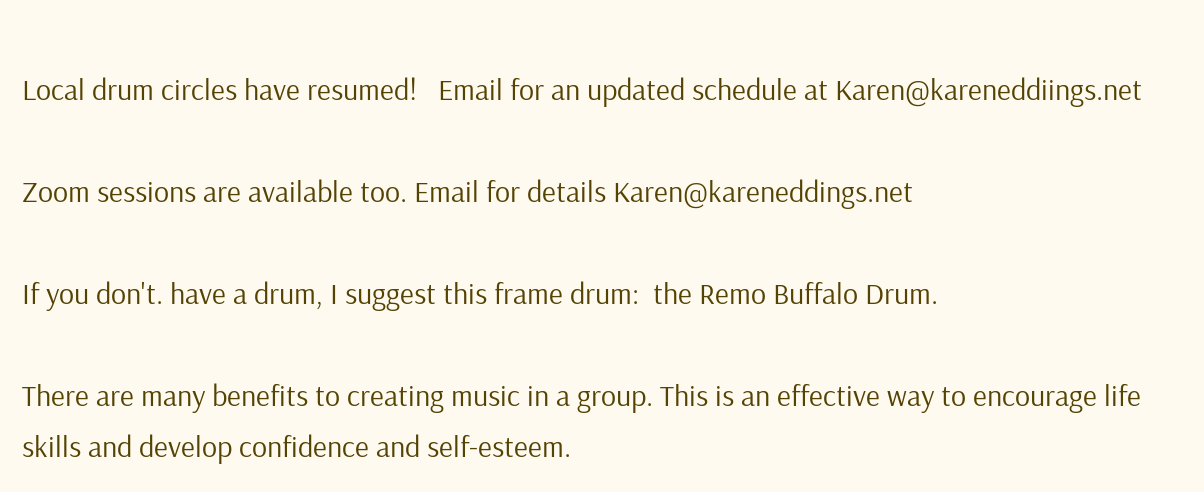Local drum circles have resumed!   Email for an updated schedule at Karen@kareneddiings.net

Zoom sessions are available too. Email for details Karen@kareneddings.net

If you don't. have a drum, I suggest this frame drum:  the Remo Buffalo Drum.

There are many benefits to creating music in a group. This is an effective way to encourage life skills and develop confidence and self-esteem.